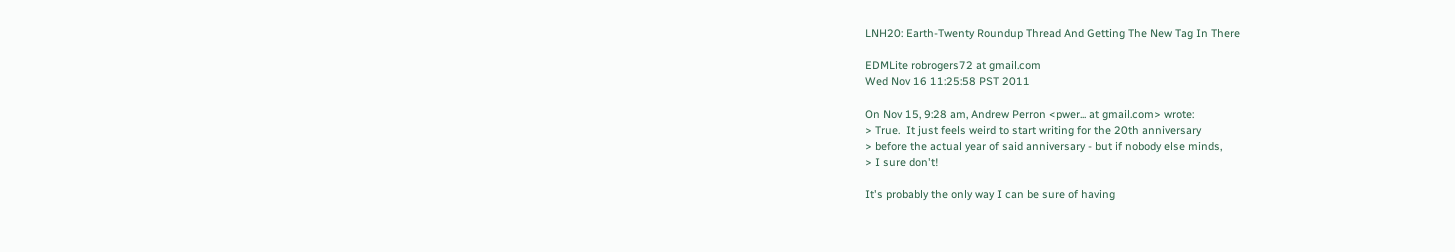LNH20: Earth-Twenty Roundup Thread And Getting The New Tag In There

EDMLite robrogers72 at gmail.com
Wed Nov 16 11:25:58 PST 2011

On Nov 15, 9:28 am, Andrew Perron <pwer... at gmail.com> wrote:
> True.  It just feels weird to start writing for the 20th anniversary
> before the actual year of said anniversary - but if nobody else minds,
> I sure don't!

It's probably the only way I can be sure of having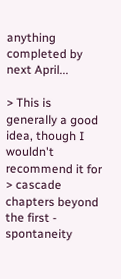anything completed by next April...

> This is generally a good idea, though I wouldn't recommend it for
> cascade chapters beyond the first - spontaneity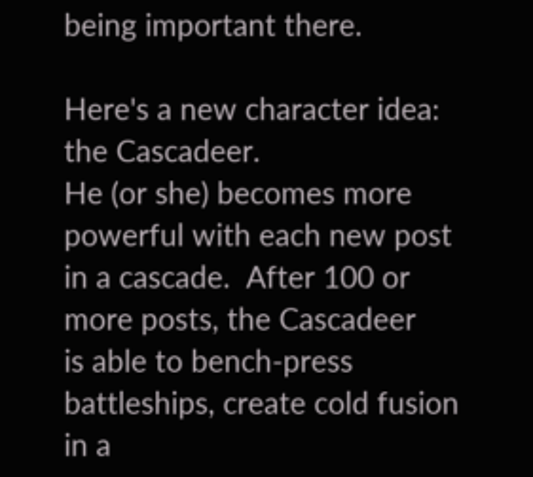being important there.

Here's a new character idea: the Cascadeer.
He (or she) becomes more powerful with each new post
in a cascade.  After 100 or more posts, the Cascadeer
is able to bench-press battleships, create cold fusion
in a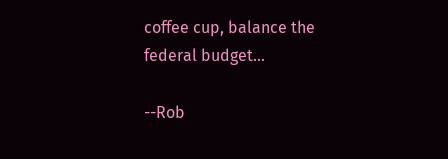coffee cup, balance the federal budget...

--Rob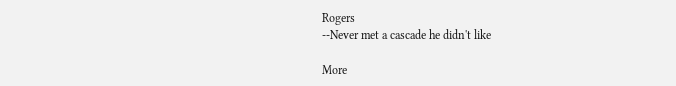Rogers
--Never met a cascade he didn't like

More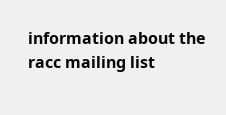information about the racc mailing list